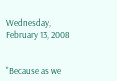Wednesday, February 13, 2008


"Because as we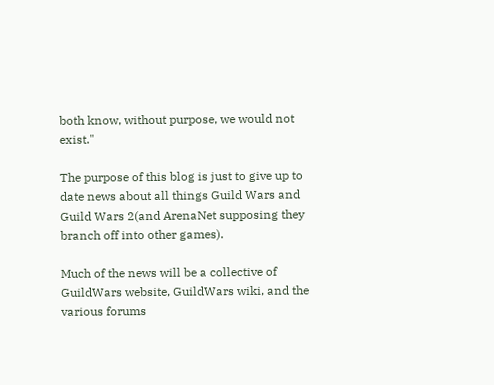both know, without purpose, we would not exist."

The purpose of this blog is just to give up to date news about all things Guild Wars and Guild Wars 2(and ArenaNet supposing they branch off into other games).

Much of the news will be a collective of GuildWars website, GuildWars wiki, and the various forums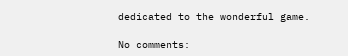dedicated to the wonderful game.

No comments: